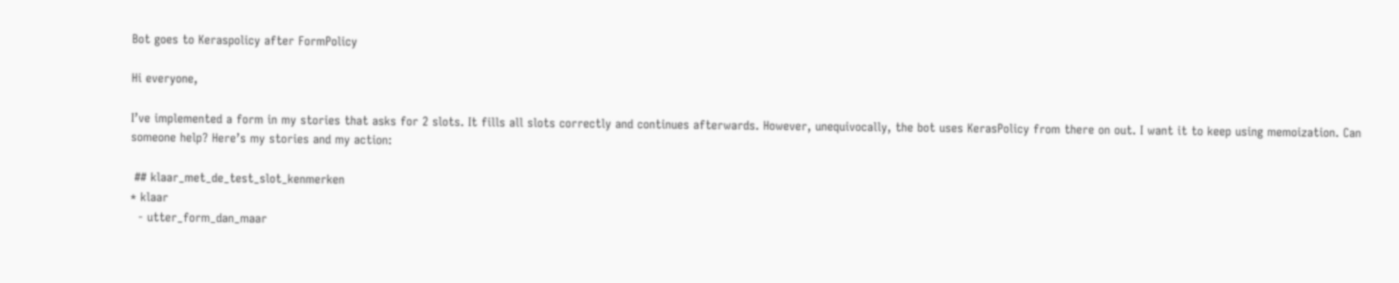Bot goes to Keraspolicy after FormPolicy

Hi everyone,

I’ve implemented a form in my stories that asks for 2 slots. It fills all slots correctly and continues afterwards. However, unequivocally, the bot uses KerasPolicy from there on out. I want it to keep using memoization. Can someone help? Here’s my stories and my action:

 ## klaar_met_de_test_slot_kenmerken
* klaar
  - utter_form_dan_maar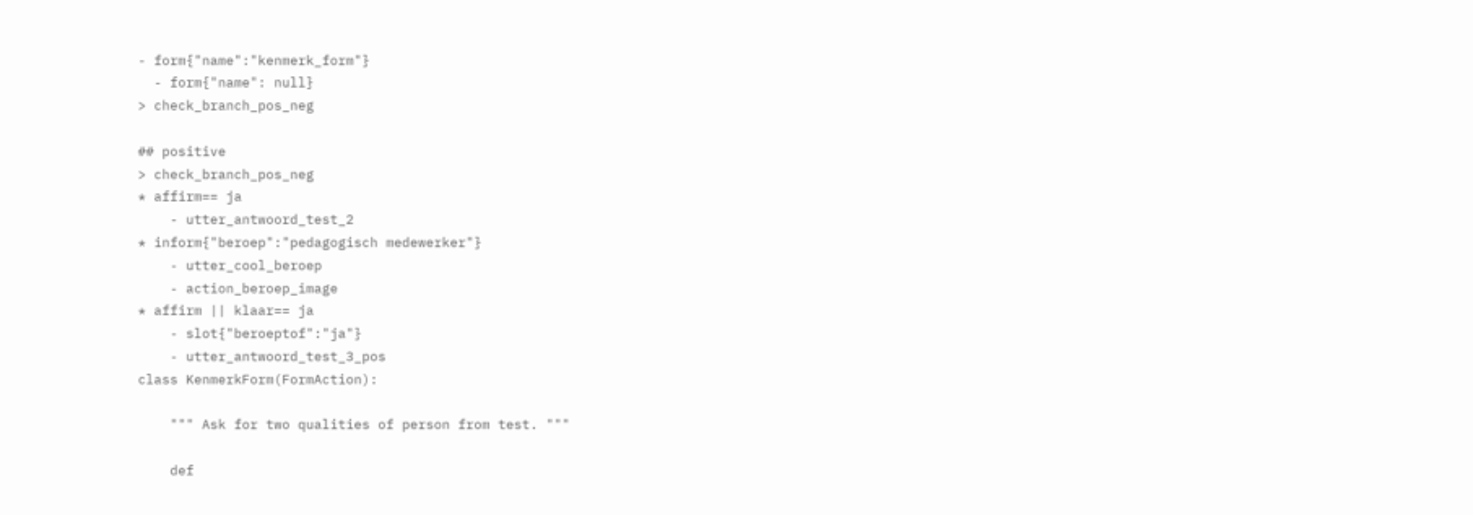- form{"name":"kenmerk_form"}
  - form{"name": null}
> check_branch_pos_neg

## positive
> check_branch_pos_neg
* affirm== ja
    - utter_antwoord_test_2
* inform{"beroep":"pedagogisch medewerker"}
    - utter_cool_beroep
    - action_beroep_image
* affirm || klaar== ja
    - slot{"beroeptof":"ja"}
    - utter_antwoord_test_3_pos
class KenmerkForm(FormAction):

    """ Ask for two qualities of person from test. """

    def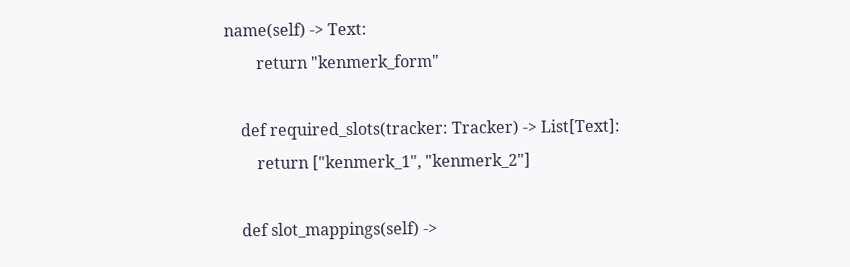name(self) -> Text:
        return "kenmerk_form"

    def required_slots(tracker: Tracker) -> List[Text]:
        return ["kenmerk_1", "kenmerk_2"]

    def slot_mappings(self) ->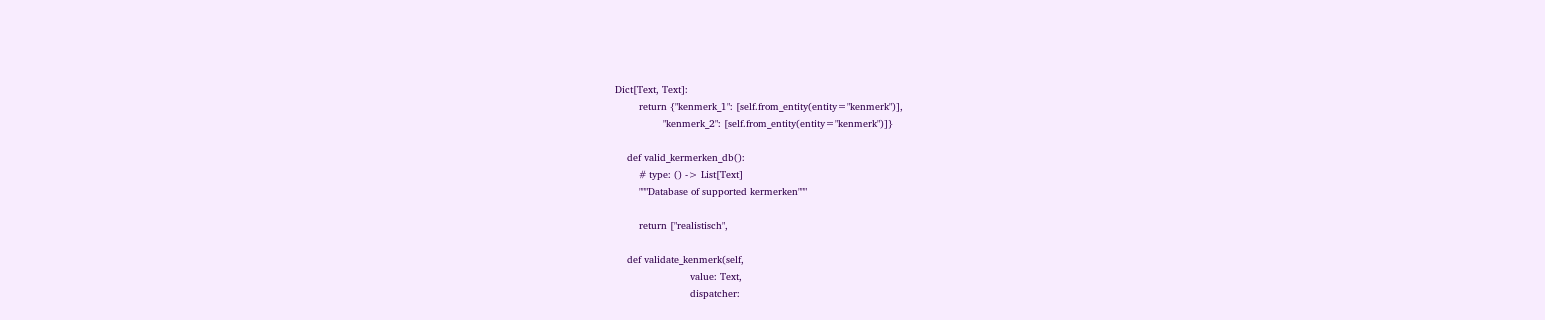Dict[Text, Text]:
        return {"kenmerk_1": [self.from_entity(entity="kenmerk")],
                "kenmerk_2": [self.from_entity(entity="kenmerk")]}

    def valid_kermerken_db():
        # type: () -> List[Text]
        """Database of supported kermerken"""

        return ["realistisch",

    def validate_kenmerk(self,
                         value: Text,
                         dispatcher: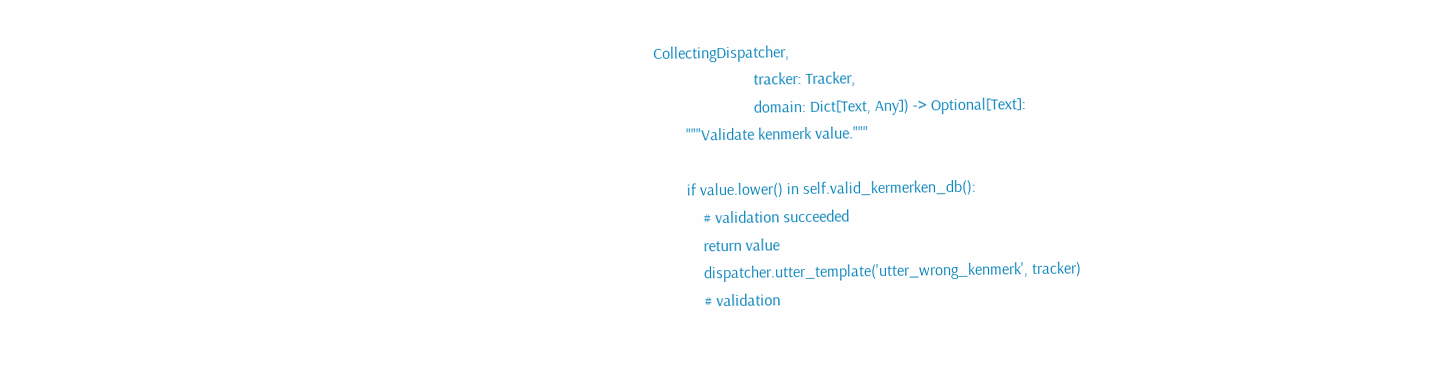CollectingDispatcher,
                         tracker: Tracker,
                         domain: Dict[Text, Any]) -> Optional[Text]:
        """Validate kenmerk value."""

        if value.lower() in self.valid_kermerken_db():
            # validation succeeded
            return value
            dispatcher.utter_template('utter_wrong_kenmerk', tracker)
            # validation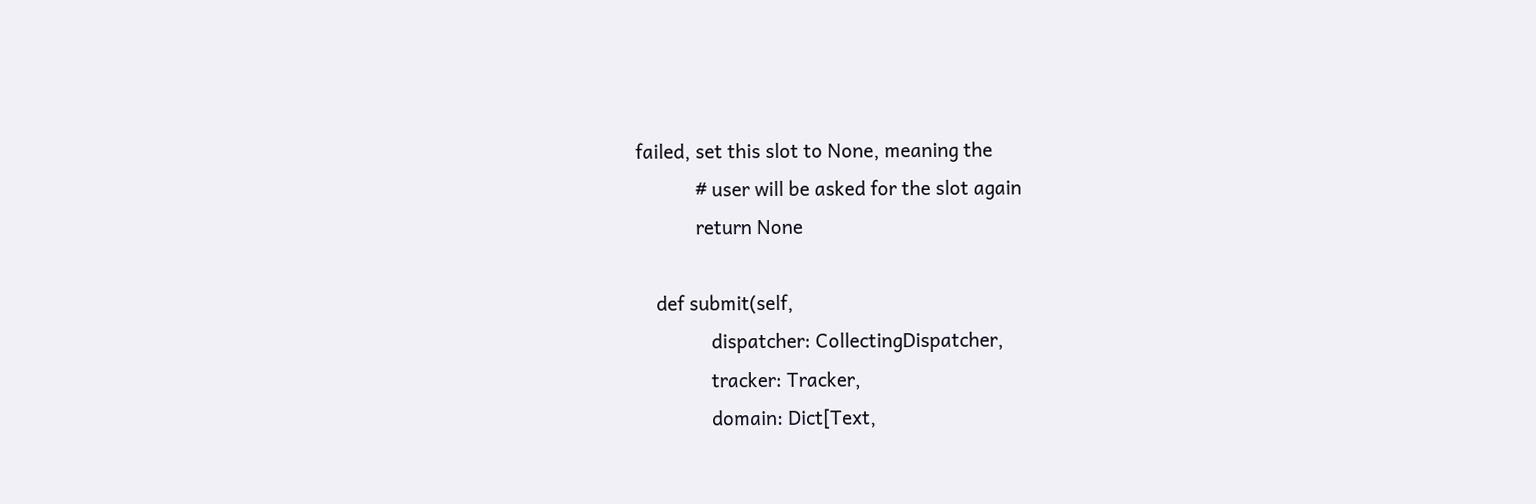failed, set this slot to None, meaning the
            # user will be asked for the slot again
            return None

    def submit(self,
               dispatcher: CollectingDispatcher,
               tracker: Tracker,
               domain: Dict[Text,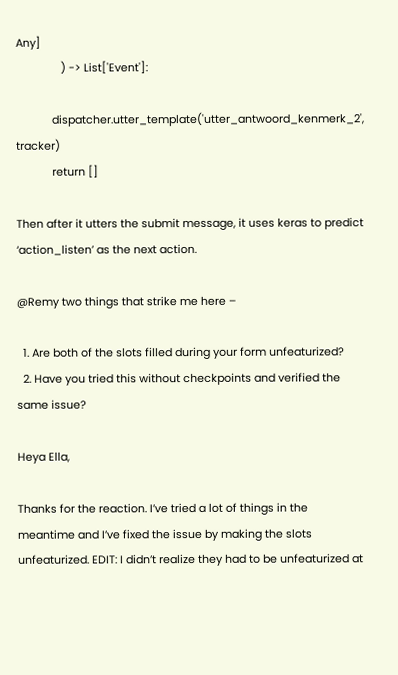Any]
               ) -> List['Event']:

            dispatcher.utter_template('utter_antwoord_kenmerk_2', tracker)
            return []

Then after it utters the submit message, it uses keras to predict ‘action_listen’ as the next action.

@Remy two things that strike me here –

  1. Are both of the slots filled during your form unfeaturized?
  2. Have you tried this without checkpoints and verified the same issue?

Heya Ella,

Thanks for the reaction. I’ve tried a lot of things in the meantime and I’ve fixed the issue by making the slots unfeaturized. EDIT: I didn’t realize they had to be unfeaturized at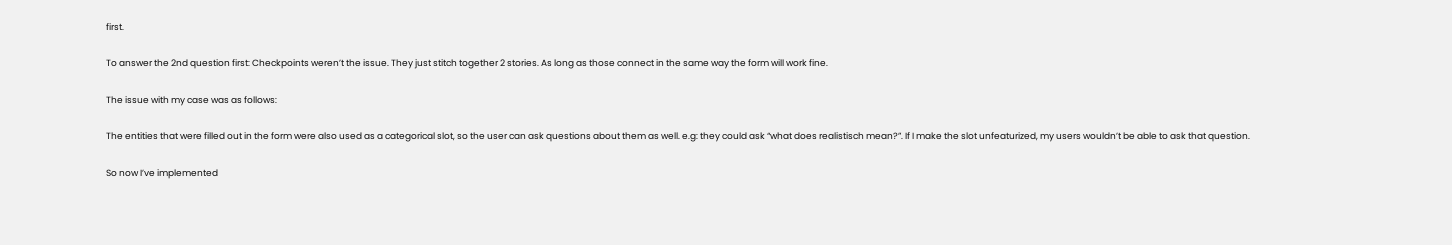first.

To answer the 2nd question first: Checkpoints weren’t the issue. They just stitch together 2 stories. As long as those connect in the same way the form will work fine.

The issue with my case was as follows:

The entities that were filled out in the form were also used as a categorical slot, so the user can ask questions about them as well. e.g: they could ask “what does realistisch mean?”. If I make the slot unfeaturized, my users wouldn’t be able to ask that question.

So now I’ve implemented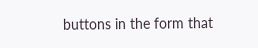buttons in the form that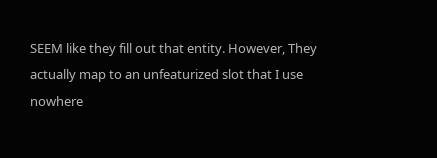SEEM like they fill out that entity. However, They actually map to an unfeaturized slot that I use nowhere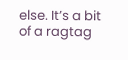else. It’s a bit of a ragtag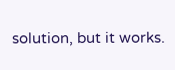solution, but it works.